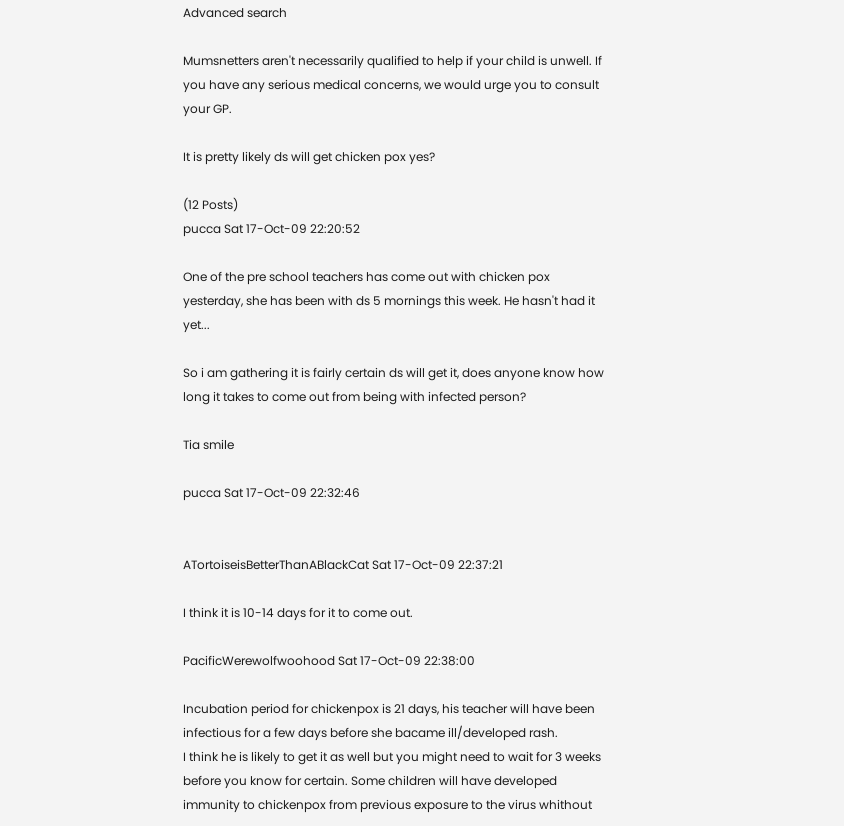Advanced search

Mumsnetters aren't necessarily qualified to help if your child is unwell. If you have any serious medical concerns, we would urge you to consult your GP.

It is pretty likely ds will get chicken pox yes?

(12 Posts)
pucca Sat 17-Oct-09 22:20:52

One of the pre school teachers has come out with chicken pox yesterday, she has been with ds 5 mornings this week. He hasn't had it yet...

So i am gathering it is fairly certain ds will get it, does anyone know how long it takes to come out from being with infected person?

Tia smile

pucca Sat 17-Oct-09 22:32:46


ATortoiseisBetterThanABlackCat Sat 17-Oct-09 22:37:21

I think it is 10-14 days for it to come out.

PacificWerewolfwoohood Sat 17-Oct-09 22:38:00

Incubation period for chickenpox is 21 days, his teacher will have been infectious for a few days before she bacame ill/developed rash.
I think he is likely to get it as well but you might need to wait for 3 weeks before you know for certain. Some children will have developed immunity to chickenpox from previous exposure to the virus whithout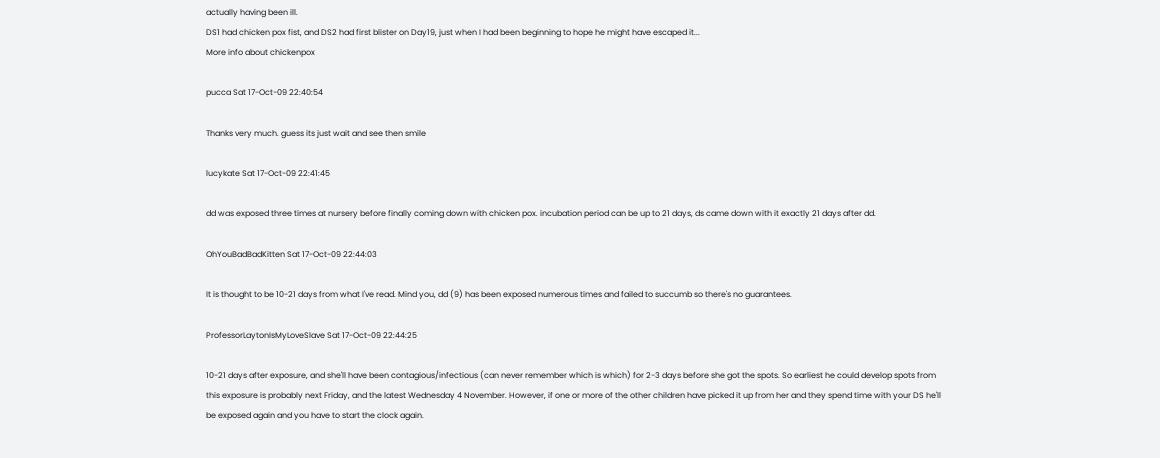actually having been ill.
DS1 had chicken pox fist, and DS2 had first blister on Day19, just when I had been beginning to hope he might have escaped it...
More info about chickenpox

pucca Sat 17-Oct-09 22:40:54

Thanks very much. guess its just wait and see then smile

lucykate Sat 17-Oct-09 22:41:45

dd was exposed three times at nursery before finally coming down with chicken pox. incubation period can be up to 21 days, ds came down with it exactly 21 days after dd.

OhYouBadBadKitten Sat 17-Oct-09 22:44:03

It is thought to be 10-21 days from what I've read. Mind you, dd (9) has been exposed numerous times and failed to succumb so there's no guarantees.

ProfessorLaytonIsMyLoveSlave Sat 17-Oct-09 22:44:25

10-21 days after exposure, and she'll have been contagious/infectious (can never remember which is which) for 2-3 days before she got the spots. So earliest he could develop spots from this exposure is probably next Friday, and the latest Wednesday 4 November. However, if one or more of the other children have picked it up from her and they spend time with your DS he'll be exposed again and you have to start the clock again.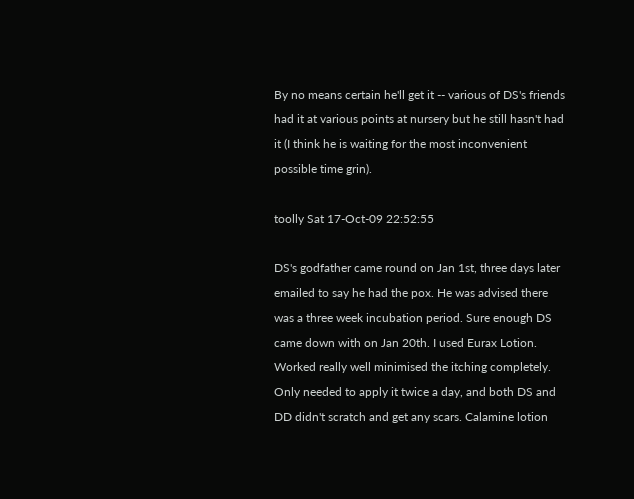By no means certain he'll get it -- various of DS's friends had it at various points at nursery but he still hasn't had it (I think he is waiting for the most inconvenient possible time grin).

toolly Sat 17-Oct-09 22:52:55

DS's godfather came round on Jan 1st, three days later emailed to say he had the pox. He was advised there was a three week incubation period. Sure enough DS came down with on Jan 20th. I used Eurax Lotion. Worked really well minimised the itching completely. Only needed to apply it twice a day, and both DS and DD didn't scratch and get any scars. Calamine lotion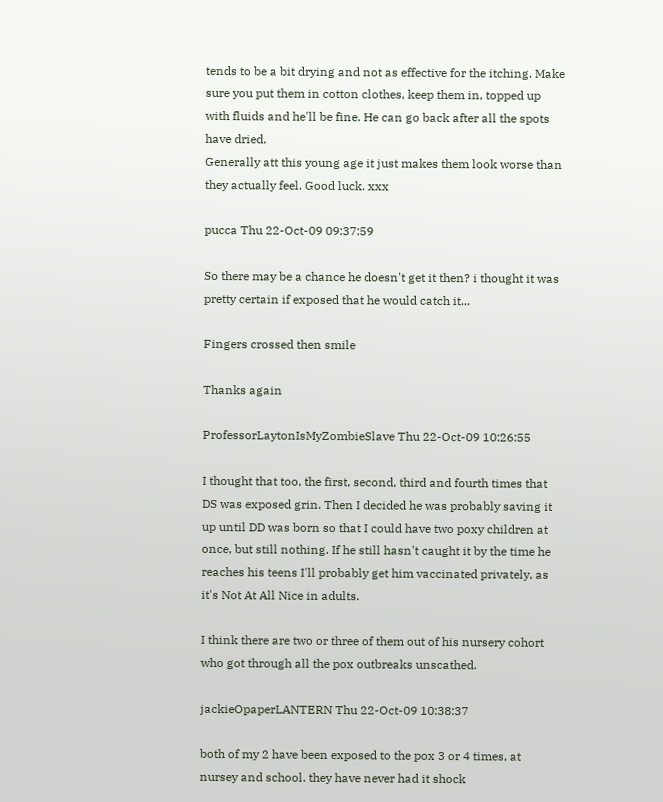tends to be a bit drying and not as effective for the itching. Make sure you put them in cotton clothes, keep them in, topped up with fluids and he'll be fine. He can go back after all the spots have dried.
Generally att this young age it just makes them look worse than they actually feel. Good luck. xxx

pucca Thu 22-Oct-09 09:37:59

So there may be a chance he doesn't get it then? i thought it was pretty certain if exposed that he would catch it...

Fingers crossed then smile

Thanks again

ProfessorLaytonIsMyZombieSlave Thu 22-Oct-09 10:26:55

I thought that too, the first, second, third and fourth times that DS was exposed grin. Then I decided he was probably saving it up until DD was born so that I could have two poxy children at once, but still nothing. If he still hasn't caught it by the time he reaches his teens I'll probably get him vaccinated privately, as it's Not At All Nice in adults.

I think there are two or three of them out of his nursery cohort who got through all the pox outbreaks unscathed.

jackieOpaperLANTERN Thu 22-Oct-09 10:38:37

both of my 2 have been exposed to the pox 3 or 4 times, at nursey and school. they have never had it shock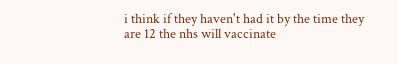i think if they haven't had it by the time they are 12 the nhs will vaccinate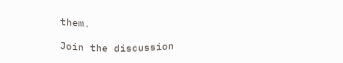them.

Join the discussion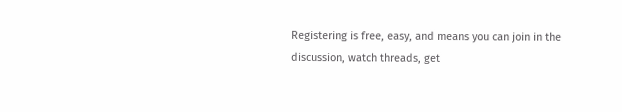Registering is free, easy, and means you can join in the discussion, watch threads, get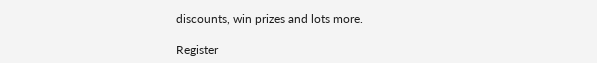discounts, win prizes and lots more.

Register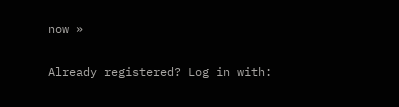now »

Already registered? Log in with: